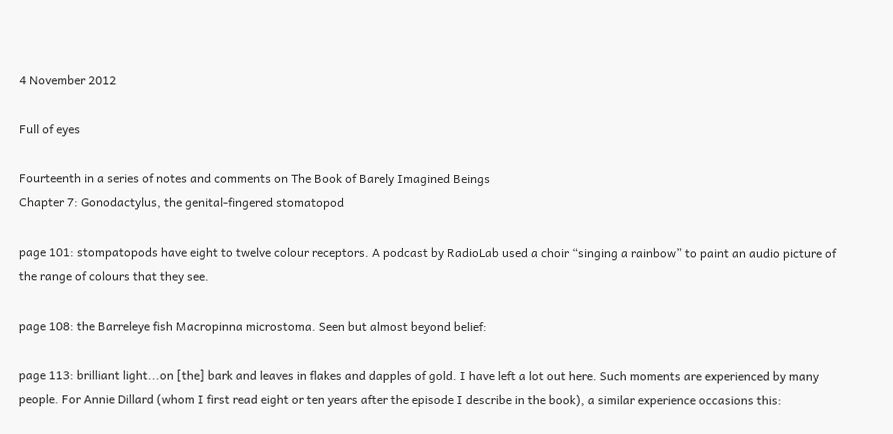4 November 2012

Full of eyes

Fourteenth in a series of notes and comments on The Book of Barely Imagined Beings
Chapter 7: Gonodactylus, the genital-fingered stomatopod

page 101: stompatopods have eight to twelve colour receptors. A podcast by RadioLab used a choir “singing a rainbow” to paint an audio picture of the range of colours that they see.

page 108: the Barreleye fish Macropinna microstoma. Seen but almost beyond belief:

page 113: brilliant light...on [the] bark and leaves in flakes and dapples of gold. I have left a lot out here. Such moments are experienced by many people. For Annie Dillard (whom I first read eight or ten years after the episode I describe in the book), a similar experience occasions this: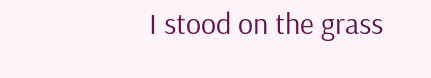I stood on the grass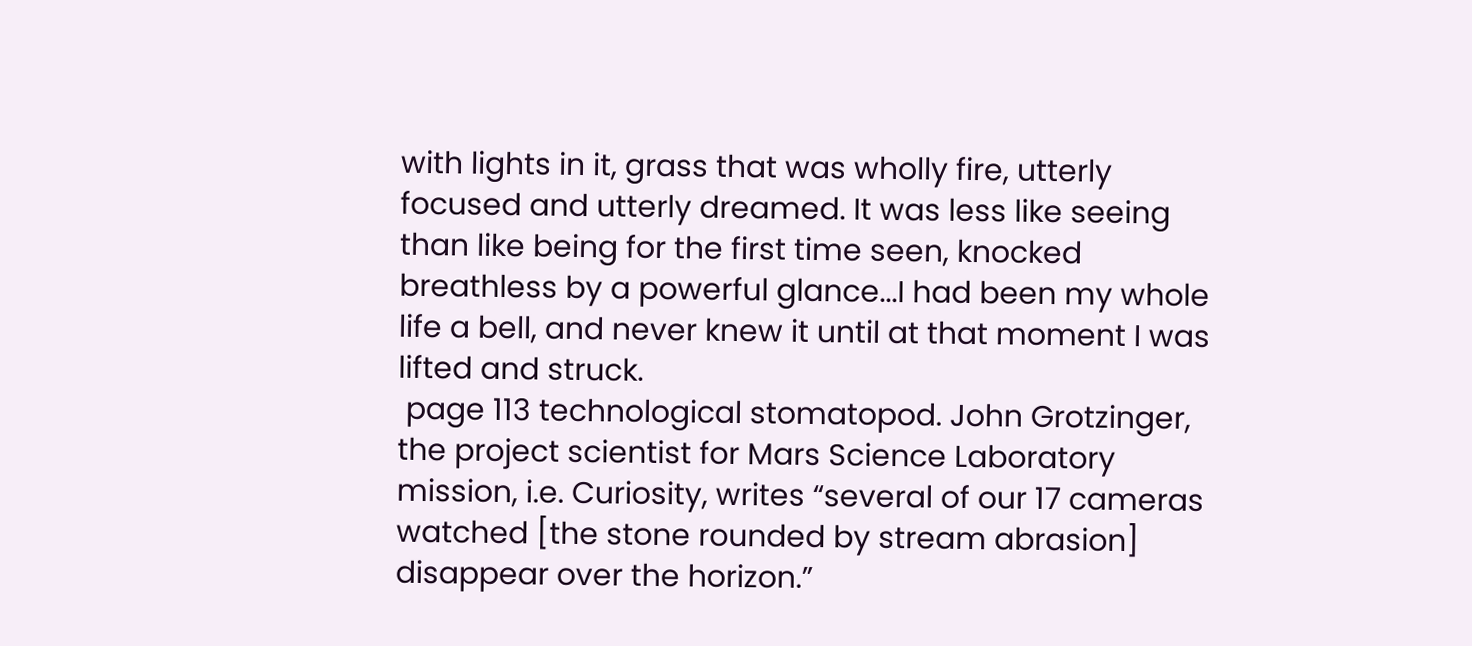with lights in it, grass that was wholly fire, utterly focused and utterly dreamed. It was less like seeing than like being for the first time seen, knocked breathless by a powerful glance...I had been my whole life a bell, and never knew it until at that moment I was lifted and struck.
 page 113 technological stomatopod. John Grotzinger, the project scientist for Mars Science Laboratory mission, i.e. Curiosity, writes “several of our 17 cameras watched [the stone rounded by stream abrasion] disappear over the horizon.”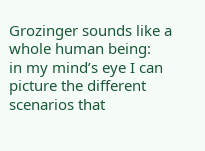Grozinger sounds like a whole human being:
in my mind’s eye I can picture the different scenarios that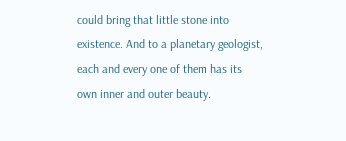could bring that little stone into existence. And to a planetary geologist, each and every one of them has its own inner and outer beauty.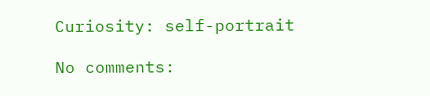Curiosity: self-portrait

No comments: